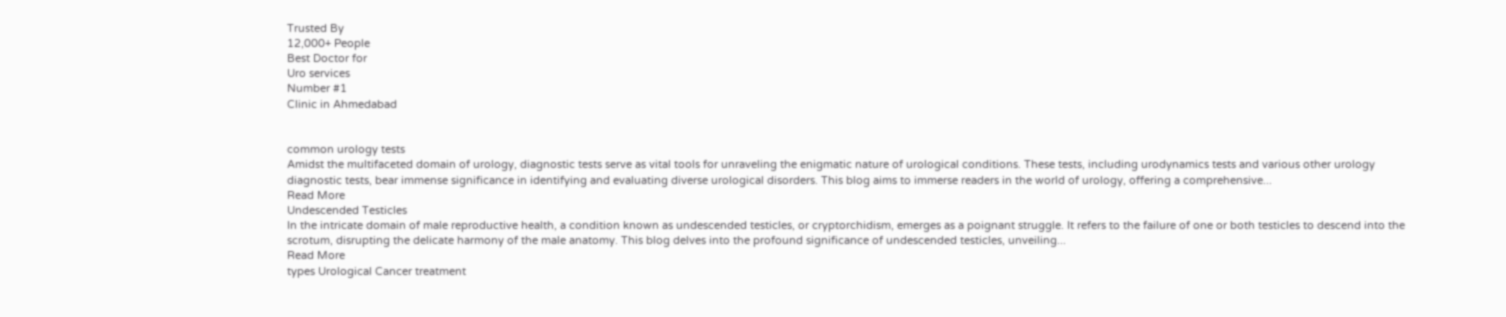Trusted By
12,000+ People
Best Doctor for
Uro services
Number #1
Clinic in Ahmedabad


common urology tests
Amidst the multifaceted domain of urology, diagnostic tests serve as vital tools for unraveling the enigmatic nature of urological conditions. These tests, including urodynamics tests and various other urology diagnostic tests, bear immense significance in identifying and evaluating diverse urological disorders. This blog aims to immerse readers in the world of urology, offering a comprehensive...
Read More
Undescended Testicles
In the intricate domain of male reproductive health, a condition known as undescended testicles, or cryptorchidism, emerges as a poignant struggle. It refers to the failure of one or both testicles to descend into the scrotum, disrupting the delicate harmony of the male anatomy. This blog delves into the profound significance of undescended testicles, unveiling...
Read More
types Urological Cancer treatment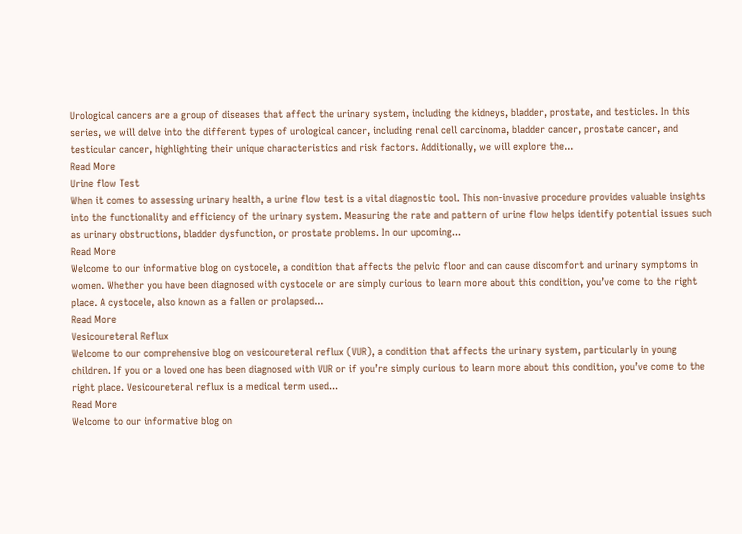Urological cancers are a group of diseases that affect the urinary system, including the kidneys, bladder, prostate, and testicles. In this series, we will delve into the different types of urological cancer, including renal cell carcinoma, bladder cancer, prostate cancer, and testicular cancer, highlighting their unique characteristics and risk factors. Additionally, we will explore the...
Read More
Urine flow Test
When it comes to assessing urinary health, a urine flow test is a vital diagnostic tool. This non-invasive procedure provides valuable insights into the functionality and efficiency of the urinary system. Measuring the rate and pattern of urine flow helps identify potential issues such as urinary obstructions, bladder dysfunction, or prostate problems. In our upcoming...
Read More
Welcome to our informative blog on cystocele, a condition that affects the pelvic floor and can cause discomfort and urinary symptoms in women. Whether you have been diagnosed with cystocele or are simply curious to learn more about this condition, you’ve come to the right place. A cystocele, also known as a fallen or prolapsed...
Read More
Vesicoureteral Reflux
Welcome to our comprehensive blog on vesicoureteral reflux (VUR), a condition that affects the urinary system, particularly in young children. If you or a loved one has been diagnosed with VUR or if you’re simply curious to learn more about this condition, you’ve come to the right place. Vesicoureteral reflux is a medical term used...
Read More
Welcome to our informative blog on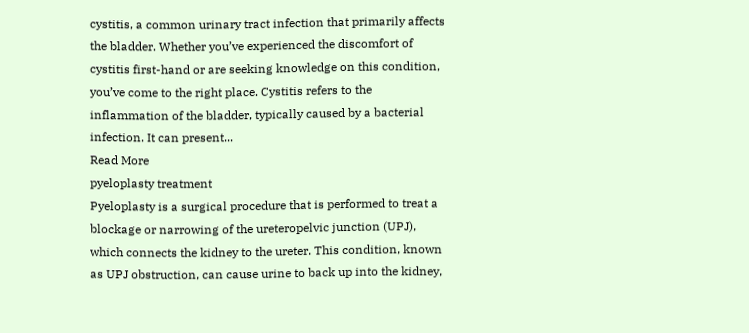cystitis, a common urinary tract infection that primarily affects the bladder. Whether you’ve experienced the discomfort of cystitis first-hand or are seeking knowledge on this condition, you’ve come to the right place. Cystitis refers to the inflammation of the bladder, typically caused by a bacterial infection. It can present...
Read More
pyeloplasty treatment
Pyeloplasty is a surgical procedure that is performed to treat a blockage or narrowing of the ureteropelvic junction (UPJ), which connects the kidney to the ureter. This condition, known as UPJ obstruction, can cause urine to back up into the kidney,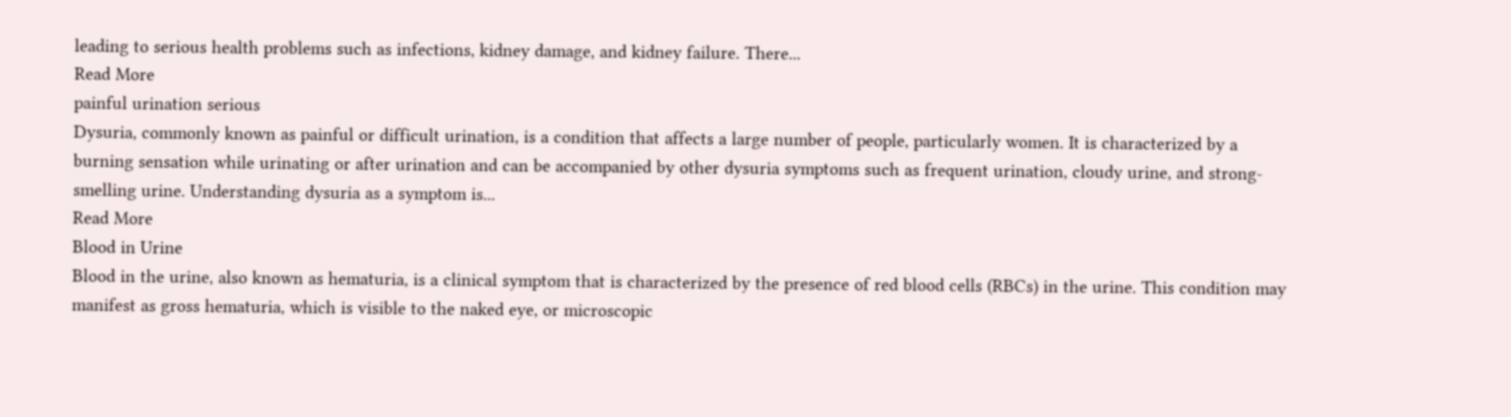leading to serious health problems such as infections, kidney damage, and kidney failure. There...
Read More
painful urination serious
Dysuria, commonly known as painful or difficult urination, is a condition that affects a large number of people, particularly women. It is characterized by a burning sensation while urinating or after urination and can be accompanied by other dysuria symptoms such as frequent urination, cloudy urine, and strong-smelling urine. Understanding dysuria as a symptom is...
Read More
Blood in Urine
Blood in the urine, also known as hematuria, is a clinical symptom that is characterized by the presence of red blood cells (RBCs) in the urine. This condition may manifest as gross hematuria, which is visible to the naked eye, or microscopic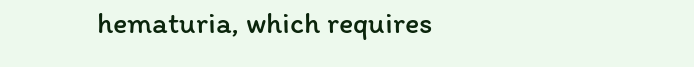hematuria, which requires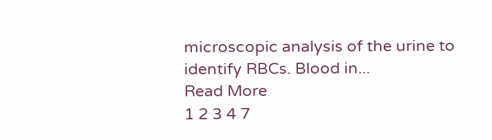microscopic analysis of the urine to identify RBCs. Blood in...
Read More
1 2 3 4 7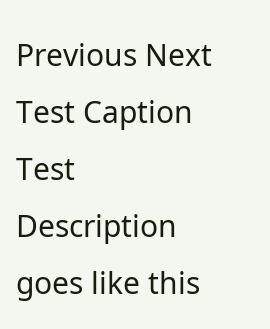Previous Next
Test Caption
Test Description goes like this